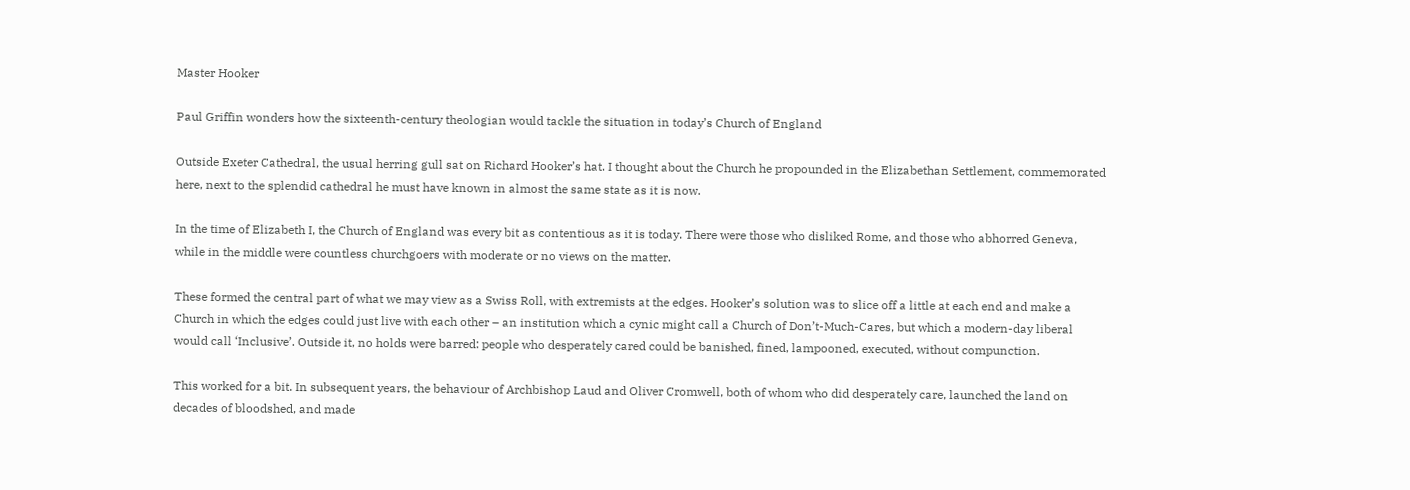Master Hooker

Paul Griffin wonders how the sixteenth-century theologian would tackle the situation in today’s Church of England

Outside Exeter Cathedral, the usual herring gull sat on Richard Hooker’s hat. I thought about the Church he propounded in the Elizabethan Settlement, commemorated here, next to the splendid cathedral he must have known in almost the same state as it is now.

In the time of Elizabeth I, the Church of England was every bit as contentious as it is today. There were those who disliked Rome, and those who abhorred Geneva, while in the middle were countless churchgoers with moderate or no views on the matter.

These formed the central part of what we may view as a Swiss Roll, with extremists at the edges. Hooker’s solution was to slice off a little at each end and make a Church in which the edges could just live with each other – an institution which a cynic might call a Church of Don’t-Much-Cares, but which a modern-day liberal would call ‘Inclusive’. Outside it, no holds were barred: people who desperately cared could be banished, fined, lampooned, executed, without compunction.

This worked for a bit. In subsequent years, the behaviour of Archbishop Laud and Oliver Cromwell, both of whom who did desperately care, launched the land on decades of bloodshed, and made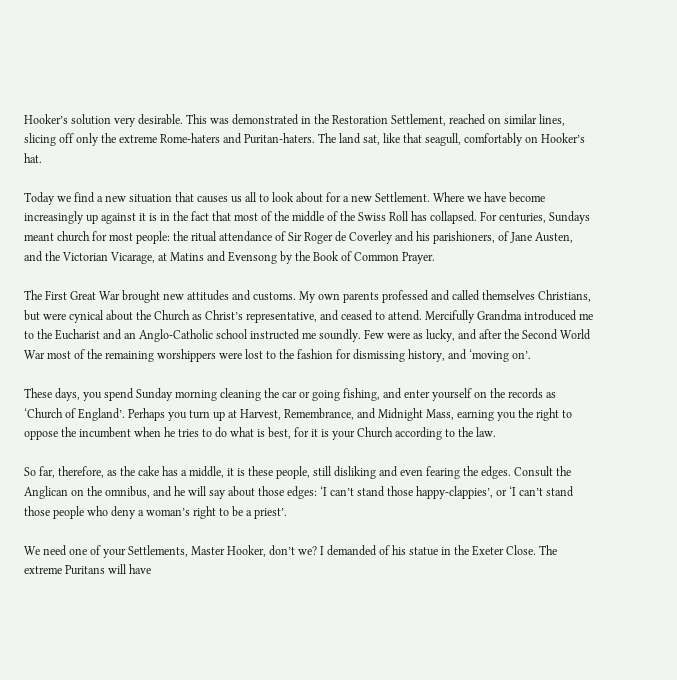Hooker’s solution very desirable. This was demonstrated in the Restoration Settlement, reached on similar lines, slicing off only the extreme Rome-haters and Puritan-haters. The land sat, like that seagull, comfortably on Hooker’s hat.

Today we find a new situation that causes us all to look about for a new Settlement. Where we have become increasingly up against it is in the fact that most of the middle of the Swiss Roll has collapsed. For centuries, Sundays meant church for most people: the ritual attendance of Sir Roger de Coverley and his parishioners, of Jane Austen, and the Victorian Vicarage, at Matins and Evensong by the Book of Common Prayer.

The First Great War brought new attitudes and customs. My own parents professed and called themselves Christians, but were cynical about the Church as Christ’s representative, and ceased to attend. Mercifully Grandma introduced me to the Eucharist and an Anglo-Catholic school instructed me soundly. Few were as lucky, and after the Second World War most of the remaining worshippers were lost to the fashion for dismissing history, and ‘moving on’.

These days, you spend Sunday morning cleaning the car or going fishing, and enter yourself on the records as ‘Church of England’. Perhaps you turn up at Harvest, Remembrance, and Midnight Mass, earning you the right to oppose the incumbent when he tries to do what is best, for it is your Church according to the law.

So far, therefore, as the cake has a middle, it is these people, still disliking and even fearing the edges. Consult the Anglican on the omnibus, and he will say about those edges: ‘I can’t stand those happy-clappies’, or ‘I can’t stand those people who deny a woman’s right to be a priest’.

We need one of your Settlements, Master Hooker, don’t we? I demanded of his statue in the Exeter Close. The extreme Puritans will have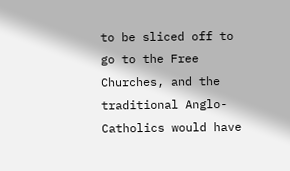to be sliced off to go to the Free Churches, and the traditional Anglo- Catholics would have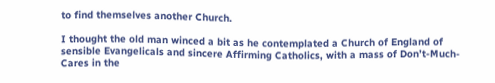to find themselves another Church.

I thought the old man winced a bit as he contemplated a Church of England of sensible Evangelicals and sincere Affirming Catholics, with a mass of Don’t-Much-Cares in the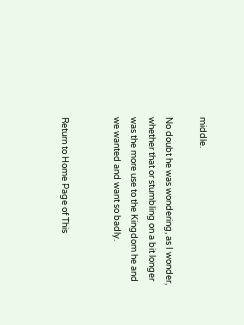middle.

No doubt he was wondering, as I wonder, whether that or stumbling on a bit longer was the more use to the Kingdom he and we wanted and want so badly.


Return to Home Page of This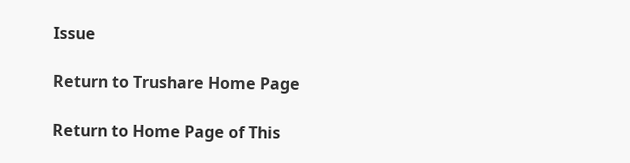Issue

Return to Trushare Home Page

Return to Home Page of This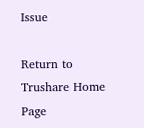Issue

Return to Trushare Home Page